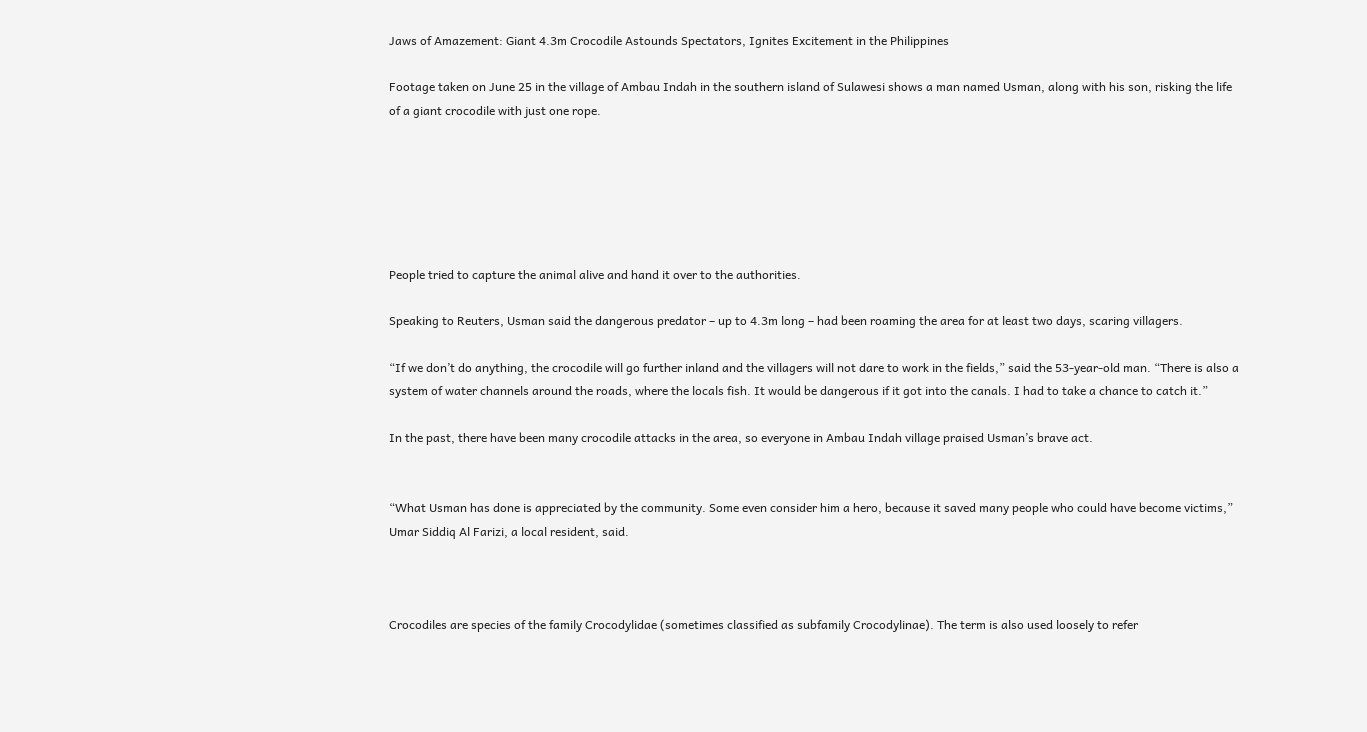Jaws of Amazement: Giant 4.3m Crocodile Astounds Spectators, Ignites Excitement in the Philippines

Footage taken on June 25 in the village of Ambau Indah in the southern island of Sulawesi shows a man named Usman, along with his son, risking the life of a giant crocodile with just one rope.






People tried to capture the animal alive and hand it over to the authorities.

Speaking to Reuters, Usman said the dangerous predator – up to 4.3m long – had been roaming the area for at least two days, scaring villagers.

“If we don’t do anything, the crocodile will go further inland and the villagers will not dare to work in the fields,” said the 53-year-old man. “There is also a system of water channels around the roads, where the locals fish. It would be dangerous if it got into the canals. I had to take a chance to catch it.”

In the past, there have been many crocodile attacks in the area, so everyone in Ambau Indah village praised Usman’s brave act.


“What Usman has done is appreciated by the community. Some even consider him a hero, because it saved many people who could have become victims,” Umar Siddiq Al Farizi, a local resident, said.



Crocodiles are species of the family Crocodylidae (sometimes classified as subfamily Crocodylinae). The term is also used loosely to refer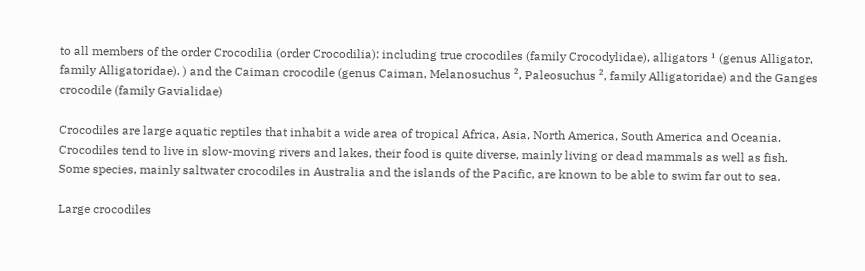to all members of the order Crocodilia (order Crocodilia): including true crocodiles (family Crocodylidae), alligators ¹ (genus Alligator, family Alligatoridae). ) and the Caiman crocodile (genus Caiman, Melanosuchus ², Paleosuchus ², family Alligatoridae) and the Ganges crocodile (family Gavialidae)

Crocodiles are large aquatic reptiles that inhabit a wide area of tropical Africa, Asia, North America, South America and Oceania. Crocodiles tend to live in slow-moving rivers and lakes, their food is quite diverse, mainly living or dead mammals as well as fish. Some species, mainly saltwater crocodiles in Australia and the islands of the Pacific, are known to be able to swim far out to sea.

Large crocodiles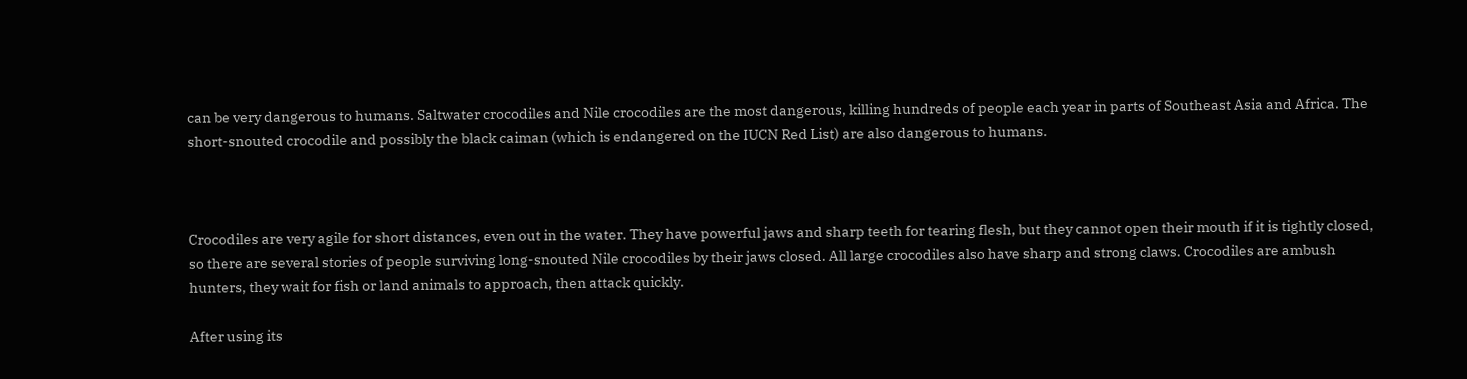can be very dangerous to humans. Saltwater crocodiles and Nile crocodiles are the most dangerous, killing hundreds of people each year in parts of Southeast Asia and Africa. The short-snouted crocodile and possibly the black caiman (which is endangered on the IUCN Red List) are also dangerous to humans.



Crocodiles are very agile for short distances, even out in the water. They have powerful jaws and sharp teeth for tearing flesh, but they cannot open their mouth if it is tightly closed, so there are several stories of people surviving long-snouted Nile crocodiles by their jaws closed. All large crocodiles also have sharp and strong claws. Crocodiles are ambush hunters, they wait for fish or land animals to approach, then attack quickly.

After using its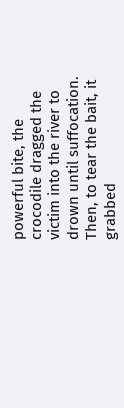powerful bite, the crocodile dragged the victim into the river to drown until suffocation. Then, to tear the bait, it grabbed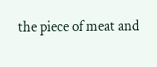the piece of meat and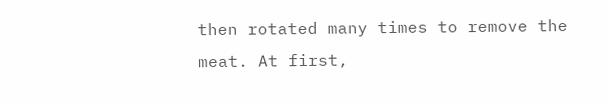then rotated many times to remove the meat. At first,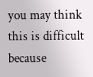you may think this is difficult because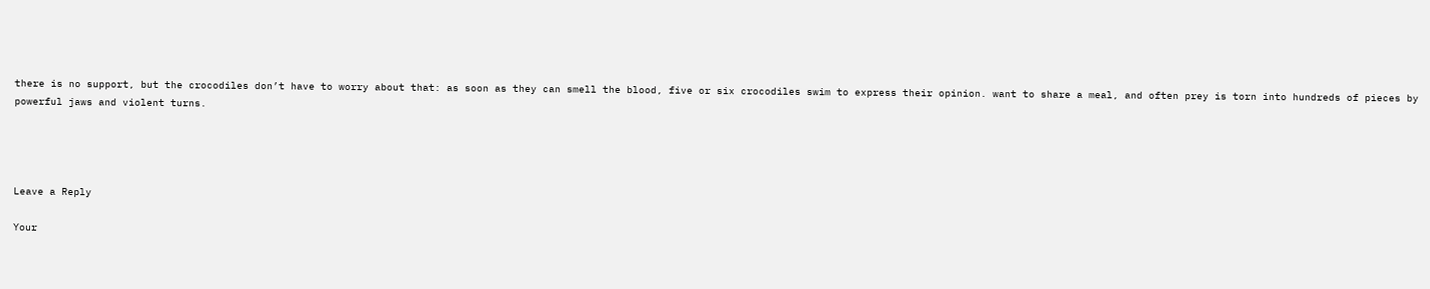there is no support, but the crocodiles don’t have to worry about that: as soon as they can smell the blood, five or six crocodiles swim to express their opinion. want to share a meal, and often prey is torn into hundreds of pieces by powerful jaws and violent turns.




Leave a Reply

Your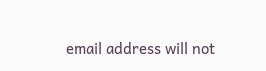email address will not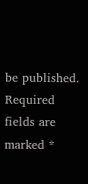be published. Required fields are marked *